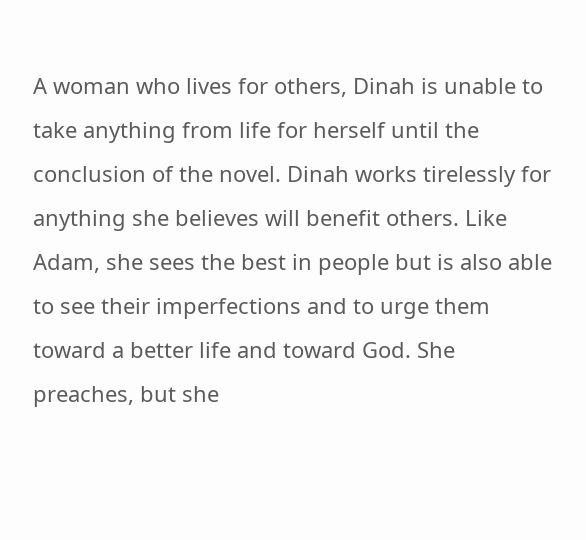A woman who lives for others, Dinah is unable to take anything from life for herself until the conclusion of the novel. Dinah works tirelessly for anything she believes will benefit others. Like Adam, she sees the best in people but is also able to see their imperfections and to urge them toward a better life and toward God. She preaches, but she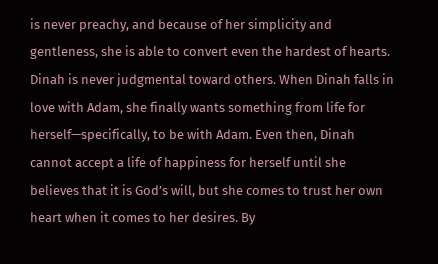is never preachy, and because of her simplicity and gentleness, she is able to convert even the hardest of hearts. Dinah is never judgmental toward others. When Dinah falls in love with Adam, she finally wants something from life for herself—specifically, to be with Adam. Even then, Dinah cannot accept a life of happiness for herself until she believes that it is God’s will, but she comes to trust her own heart when it comes to her desires. By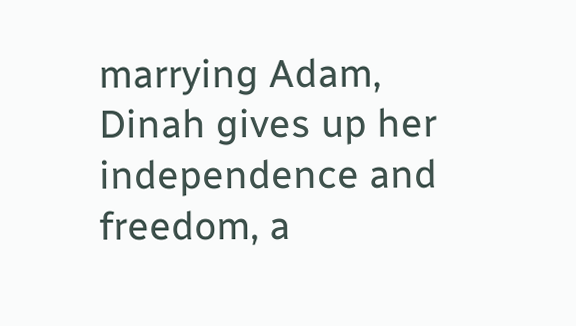marrying Adam, Dinah gives up her independence and freedom, a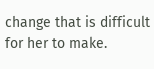change that is difficult for her to make.